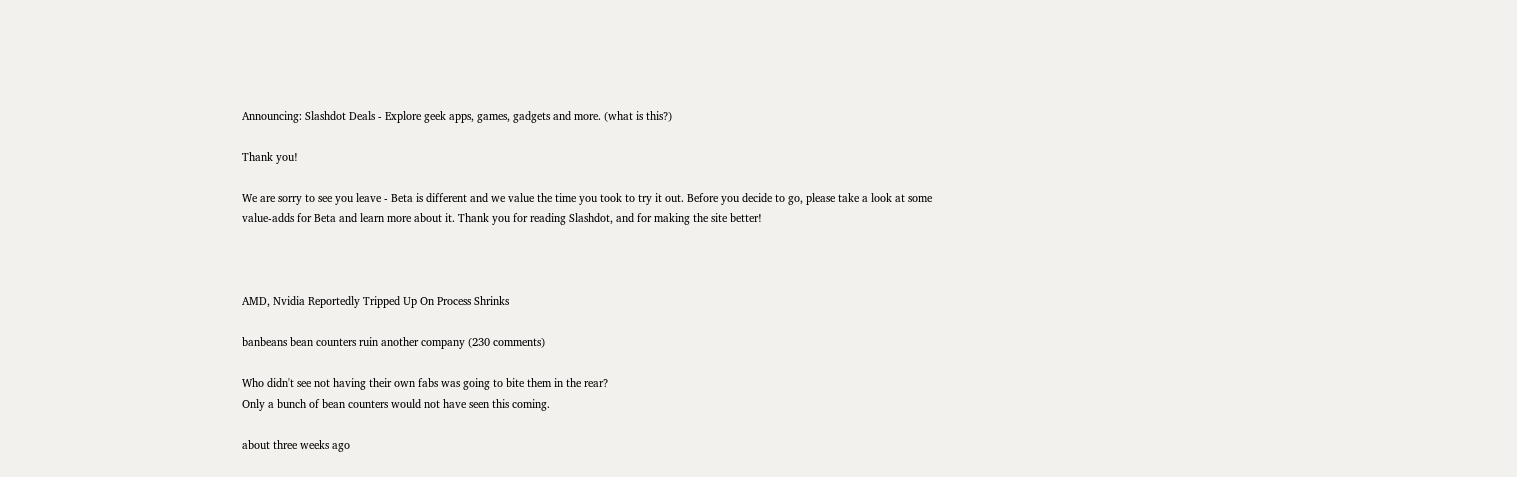Announcing: Slashdot Deals - Explore geek apps, games, gadgets and more. (what is this?)

Thank you!

We are sorry to see you leave - Beta is different and we value the time you took to try it out. Before you decide to go, please take a look at some value-adds for Beta and learn more about it. Thank you for reading Slashdot, and for making the site better!



AMD, Nvidia Reportedly Tripped Up On Process Shrinks

banbeans bean counters ruin another company (230 comments)

Who didn't see not having their own fabs was going to bite them in the rear?
Only a bunch of bean counters would not have seen this coming.

about three weeks ago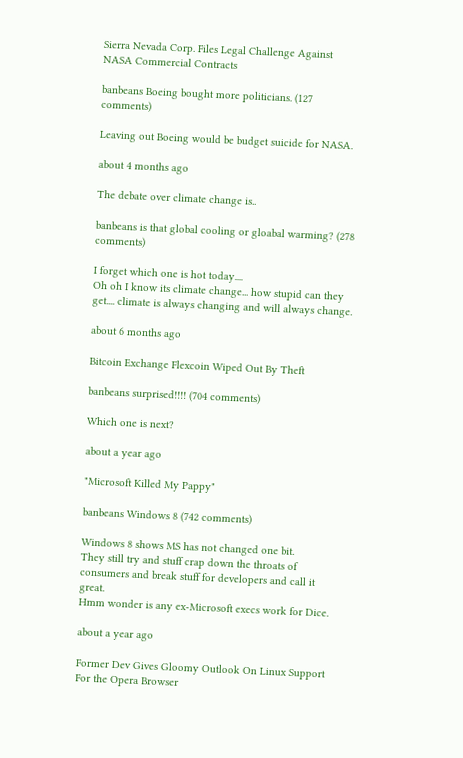Sierra Nevada Corp. Files Legal Challenge Against NASA Commercial Contracts

banbeans Boeing bought more politicians. (127 comments)

Leaving out Boeing would be budget suicide for NASA.

about 4 months ago

The debate over climate change is..

banbeans is that global cooling or gloabal warming? (278 comments)

I forget which one is hot today....
Oh oh I know its climate change... how stupid can they get.... climate is always changing and will always change.

about 6 months ago

Bitcoin Exchange Flexcoin Wiped Out By Theft

banbeans surprised!!!! (704 comments)

Which one is next?

about a year ago

"Microsoft Killed My Pappy"

banbeans Windows 8 (742 comments)

Windows 8 shows MS has not changed one bit.
They still try and stuff crap down the throats of consumers and break stuff for developers and call it great.
Hmm wonder is any ex-Microsoft execs work for Dice.

about a year ago

Former Dev Gives Gloomy Outlook On Linux Support For the Opera Browser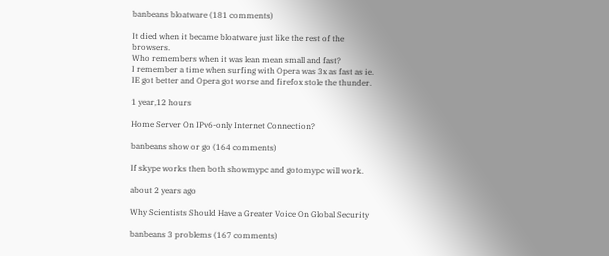banbeans bloatware (181 comments)

It died when it became bloatware just like the rest of the browsers.
Who remembers when it was lean mean small and fast?
I remember a time when surfing with Opera was 3x as fast as ie.
IE got better and Opera got worse and firefox stole the thunder.

1 year,12 hours

Home Server On IPv6-only Internet Connection?

banbeans show or go (164 comments)

If skype works then both showmypc and gotomypc will work.

about 2 years ago

Why Scientists Should Have a Greater Voice On Global Security

banbeans 3 problems (167 comments)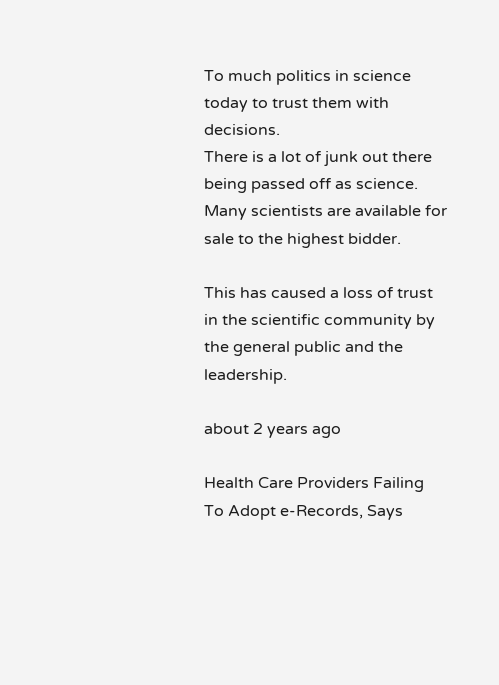To much politics in science today to trust them with decisions.
There is a lot of junk out there being passed off as science.
Many scientists are available for sale to the highest bidder.

This has caused a loss of trust in the scientific community by the general public and the leadership.

about 2 years ago

Health Care Providers Failing To Adopt e-Records, Says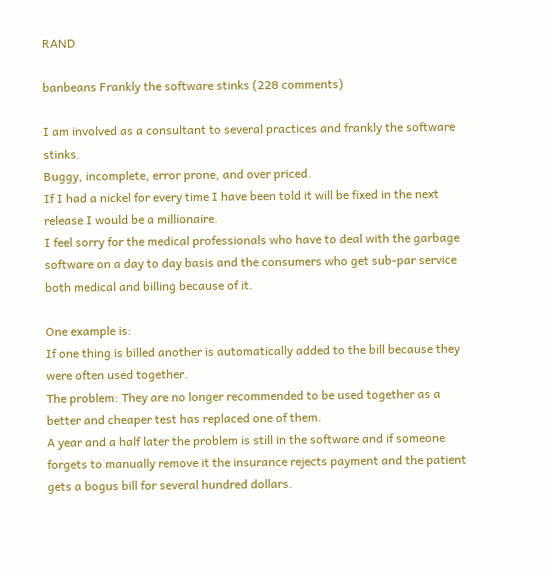RAND

banbeans Frankly the software stinks (228 comments)

I am involved as a consultant to several practices and frankly the software stinks.
Buggy, incomplete, error prone, and over priced.
If I had a nickel for every time I have been told it will be fixed in the next release I would be a millionaire.
I feel sorry for the medical professionals who have to deal with the garbage software on a day to day basis and the consumers who get sub-par service both medical and billing because of it.

One example is:
If one thing is billed another is automatically added to the bill because they were often used together.
The problem: They are no longer recommended to be used together as a better and cheaper test has replaced one of them.
A year and a half later the problem is still in the software and if someone forgets to manually remove it the insurance rejects payment and the patient gets a bogus bill for several hundred dollars.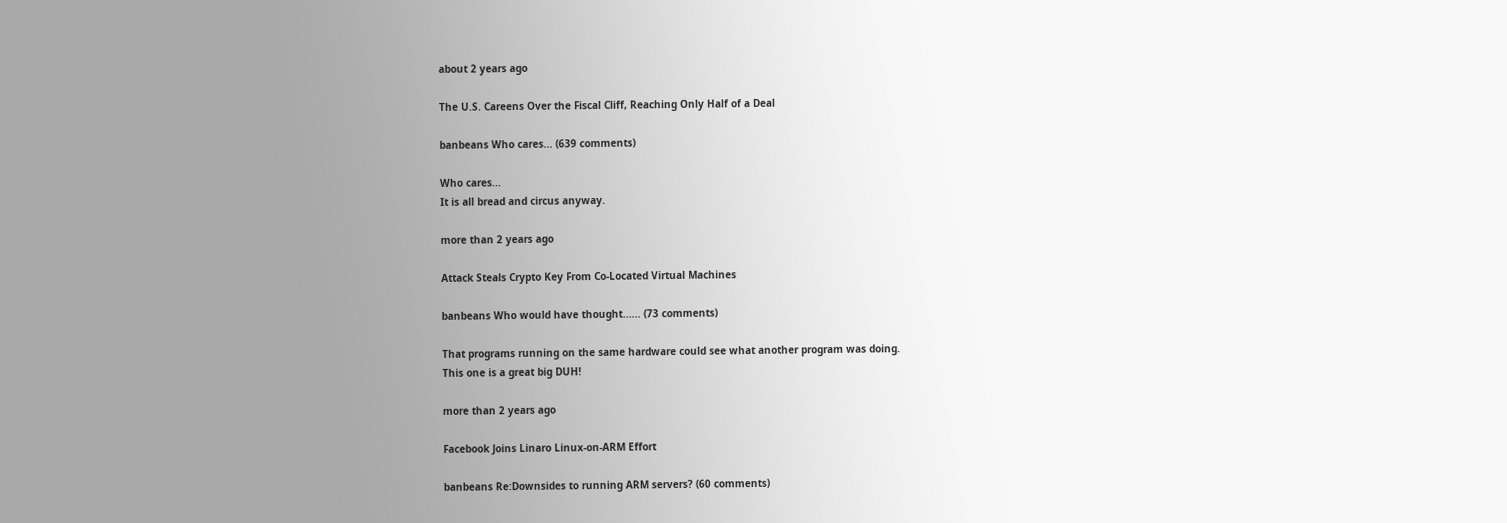about 2 years ago

The U.S. Careens Over the Fiscal Cliff, Reaching Only Half of a Deal

banbeans Who cares... (639 comments)

Who cares...
It is all bread and circus anyway.

more than 2 years ago

Attack Steals Crypto Key From Co-Located Virtual Machines

banbeans Who would have thought...... (73 comments)

That programs running on the same hardware could see what another program was doing.
This one is a great big DUH!

more than 2 years ago

Facebook Joins Linaro Linux-on-ARM Effort

banbeans Re:Downsides to running ARM servers? (60 comments)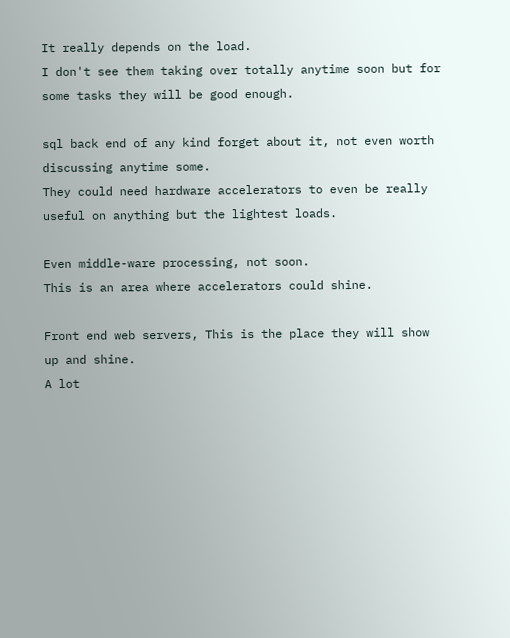It really depends on the load.
I don't see them taking over totally anytime soon but for some tasks they will be good enough.

sql back end of any kind forget about it, not even worth discussing anytime some.
They could need hardware accelerators to even be really useful on anything but the lightest loads.

Even middle-ware processing, not soon.
This is an area where accelerators could shine.

Front end web servers, This is the place they will show up and shine.
A lot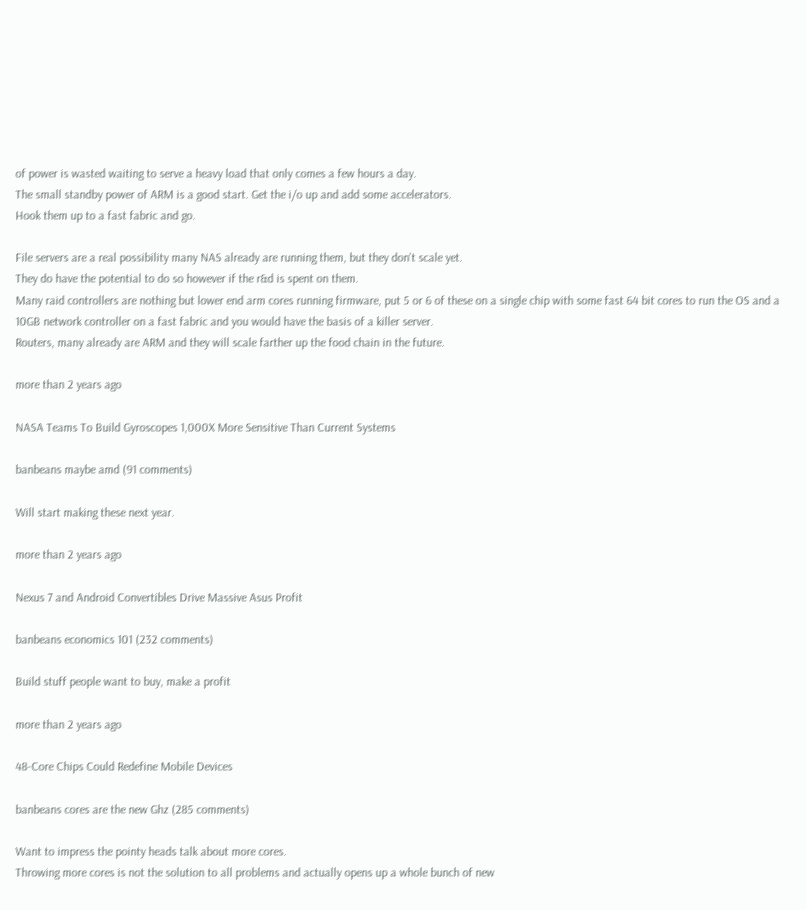of power is wasted waiting to serve a heavy load that only comes a few hours a day.
The small standby power of ARM is a good start. Get the i/o up and add some accelerators.
Hook them up to a fast fabric and go.

File servers are a real possibility many NAS already are running them, but they don't scale yet.
They do have the potential to do so however if the r&d is spent on them.
Many raid controllers are nothing but lower end arm cores running firmware, put 5 or 6 of these on a single chip with some fast 64 bit cores to run the OS and a 10GB network controller on a fast fabric and you would have the basis of a killer server.
Routers, many already are ARM and they will scale farther up the food chain in the future.

more than 2 years ago

NASA Teams To Build Gyroscopes 1,000X More Sensitive Than Current Systems

banbeans maybe amd (91 comments)

Will start making these next year.

more than 2 years ago

Nexus 7 and Android Convertibles Drive Massive Asus Profit

banbeans economics 101 (232 comments)

Build stuff people want to buy, make a profit

more than 2 years ago

48-Core Chips Could Redefine Mobile Devices

banbeans cores are the new Ghz (285 comments)

Want to impress the pointy heads talk about more cores.
Throwing more cores is not the solution to all problems and actually opens up a whole bunch of new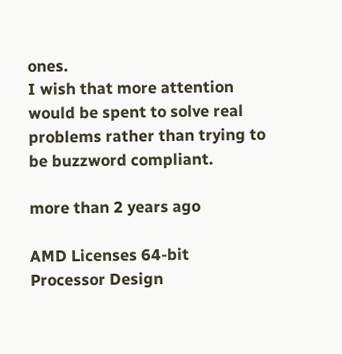ones.
I wish that more attention would be spent to solve real problems rather than trying to be buzzword compliant.

more than 2 years ago

AMD Licenses 64-bit Processor Design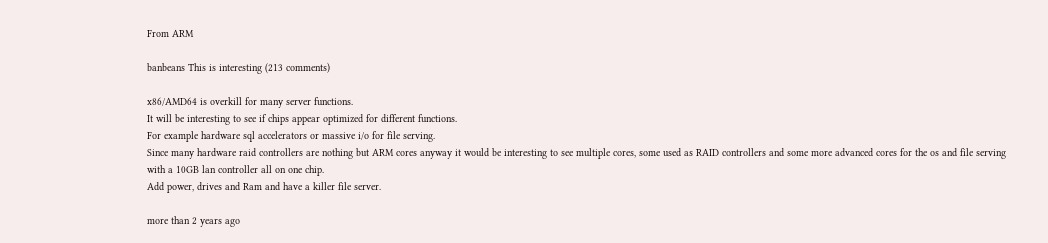From ARM

banbeans This is interesting (213 comments)

x86/AMD64 is overkill for many server functions.
It will be interesting to see if chips appear optimized for different functions.
For example hardware sql accelerators or massive i/o for file serving.
Since many hardware raid controllers are nothing but ARM cores anyway it would be interesting to see multiple cores, some used as RAID controllers and some more advanced cores for the os and file serving with a 10GB lan controller all on one chip.
Add power, drives and Ram and have a killer file server.

more than 2 years ago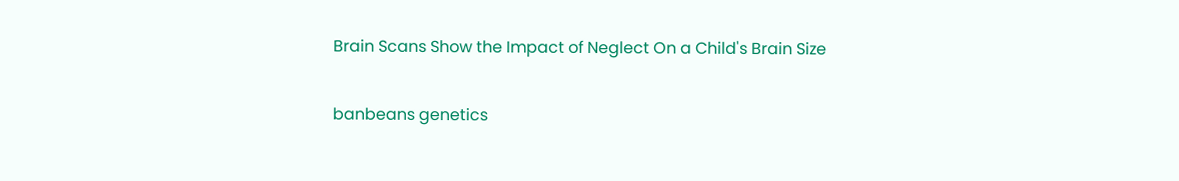Brain Scans Show the Impact of Neglect On a Child's Brain Size

banbeans genetics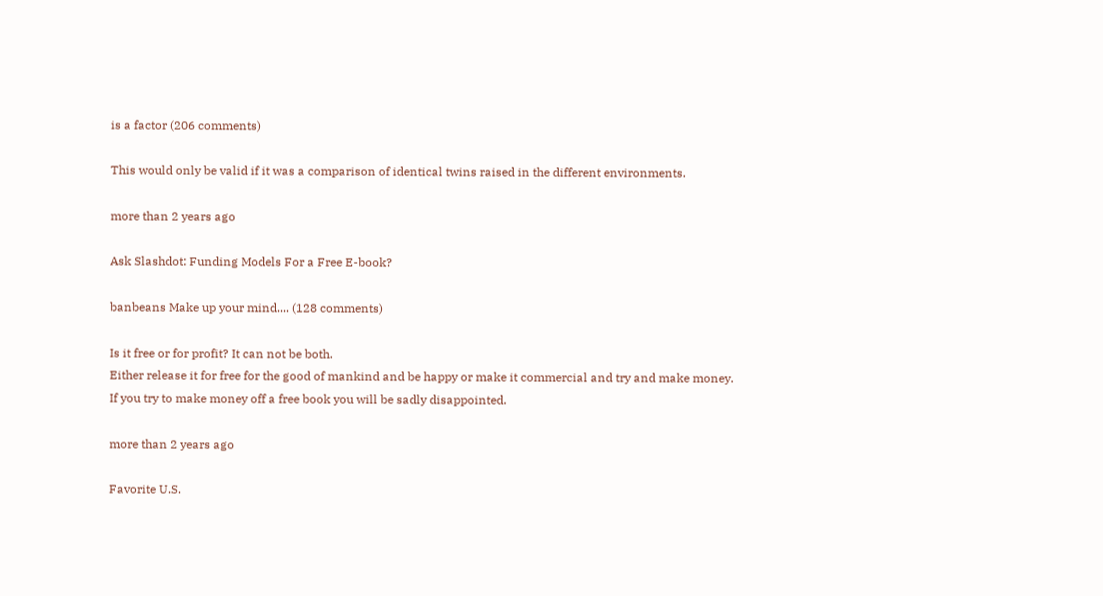is a factor (206 comments)

This would only be valid if it was a comparison of identical twins raised in the different environments.

more than 2 years ago

Ask Slashdot: Funding Models For a Free E-book?

banbeans Make up your mind.... (128 comments)

Is it free or for profit? It can not be both.
Either release it for free for the good of mankind and be happy or make it commercial and try and make money.
If you try to make money off a free book you will be sadly disappointed.

more than 2 years ago

Favorite U.S.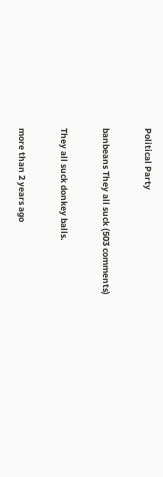Political Party

banbeans They all suck (503 comments)

They all suck donkey balls.

more than 2 years ago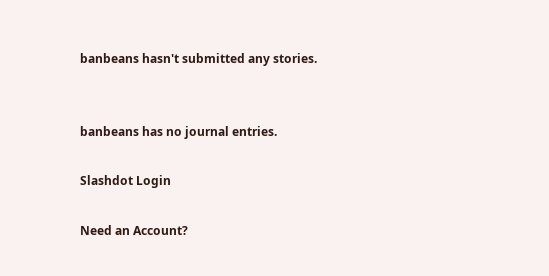banbeans hasn't submitted any stories.


banbeans has no journal entries.

Slashdot Login

Need an Account?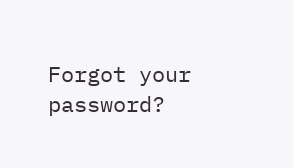Forgot your password?